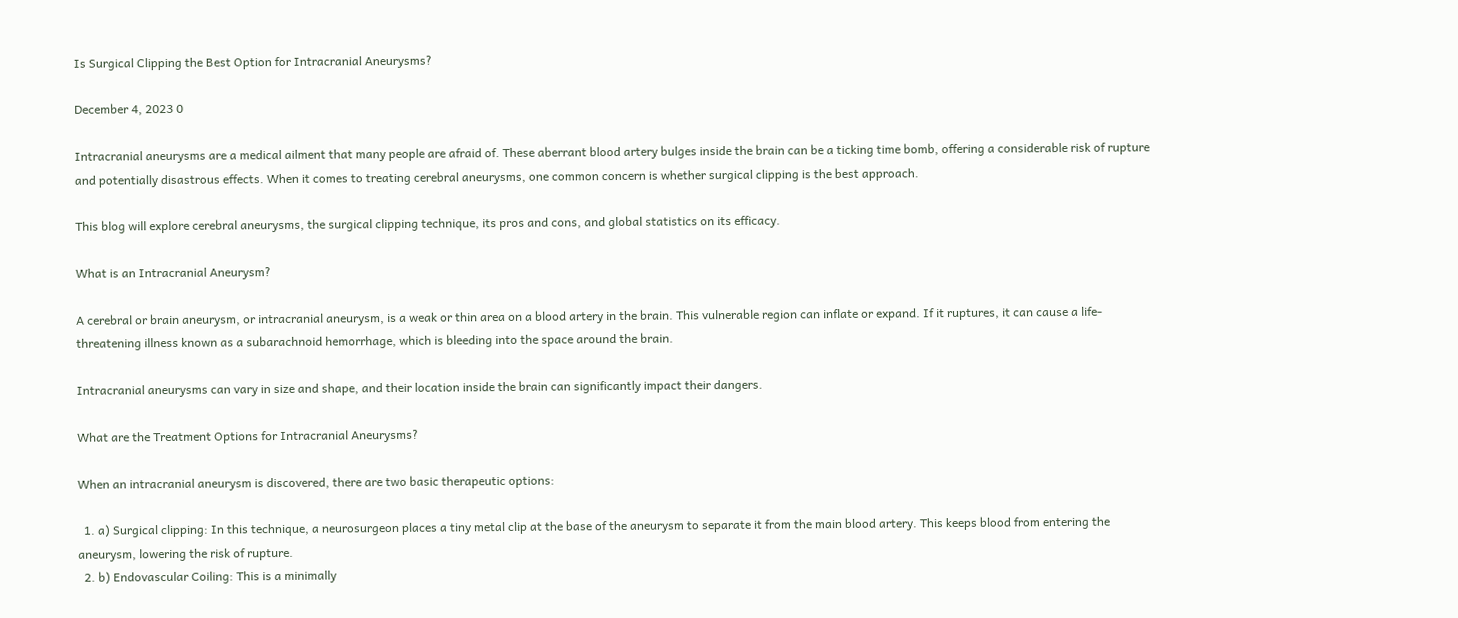Is Surgical Clipping the Best Option for Intracranial Aneurysms?

December 4, 2023 0

Intracranial aneurysms are a medical ailment that many people are afraid of. These aberrant blood artery bulges inside the brain can be a ticking time bomb, offering a considerable risk of rupture and potentially disastrous effects. When it comes to treating cerebral aneurysms, one common concern is whether surgical clipping is the best approach.

This blog will explore cerebral aneurysms, the surgical clipping technique, its pros and cons, and global statistics on its efficacy.

What is an Intracranial Aneurysm?

A cerebral or brain aneurysm, or intracranial aneurysm, is a weak or thin area on a blood artery in the brain. This vulnerable region can inflate or expand. If it ruptures, it can cause a life-threatening illness known as a subarachnoid hemorrhage, which is bleeding into the space around the brain.

Intracranial aneurysms can vary in size and shape, and their location inside the brain can significantly impact their dangers.

What are the Treatment Options for Intracranial Aneurysms?

When an intracranial aneurysm is discovered, there are two basic therapeutic options:

  1. a) Surgical clipping: In this technique, a neurosurgeon places a tiny metal clip at the base of the aneurysm to separate it from the main blood artery. This keeps blood from entering the aneurysm, lowering the risk of rupture.
  2. b) Endovascular Coiling: This is a minimally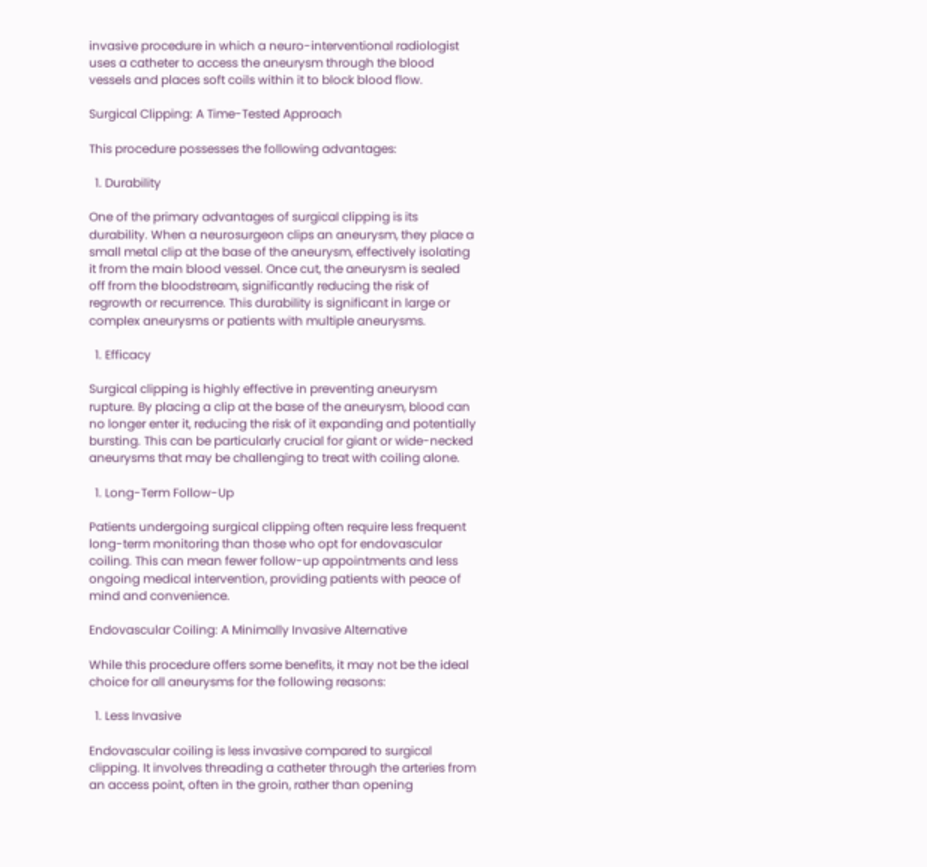invasive procedure in which a neuro-interventional radiologist uses a catheter to access the aneurysm through the blood vessels and places soft coils within it to block blood flow.

Surgical Clipping: A Time-Tested Approach

This procedure possesses the following advantages:

  1. Durability

One of the primary advantages of surgical clipping is its durability. When a neurosurgeon clips an aneurysm, they place a small metal clip at the base of the aneurysm, effectively isolating it from the main blood vessel. Once cut, the aneurysm is sealed off from the bloodstream, significantly reducing the risk of regrowth or recurrence. This durability is significant in large or complex aneurysms or patients with multiple aneurysms.

  1. Efficacy

Surgical clipping is highly effective in preventing aneurysm rupture. By placing a clip at the base of the aneurysm, blood can no longer enter it, reducing the risk of it expanding and potentially bursting. This can be particularly crucial for giant or wide-necked aneurysms that may be challenging to treat with coiling alone.

  1. Long-Term Follow-Up

Patients undergoing surgical clipping often require less frequent long-term monitoring than those who opt for endovascular coiling. This can mean fewer follow-up appointments and less ongoing medical intervention, providing patients with peace of mind and convenience.

Endovascular Coiling: A Minimally Invasive Alternative

While this procedure offers some benefits, it may not be the ideal choice for all aneurysms for the following reasons:

  1. Less Invasive

Endovascular coiling is less invasive compared to surgical clipping. It involves threading a catheter through the arteries from an access point, often in the groin, rather than opening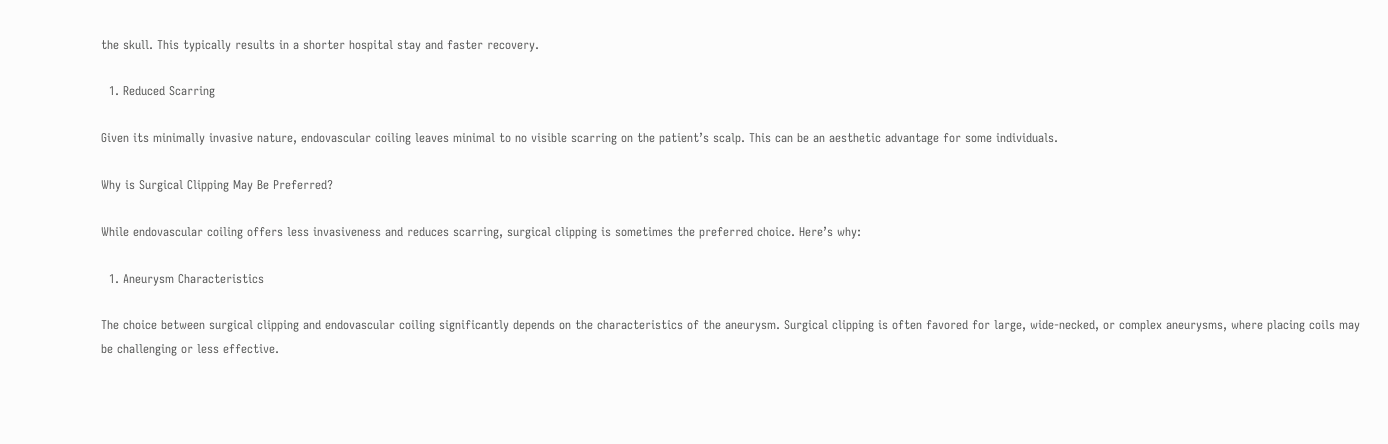the skull. This typically results in a shorter hospital stay and faster recovery.

  1. Reduced Scarring

Given its minimally invasive nature, endovascular coiling leaves minimal to no visible scarring on the patient’s scalp. This can be an aesthetic advantage for some individuals.

Why is Surgical Clipping May Be Preferred?

While endovascular coiling offers less invasiveness and reduces scarring, surgical clipping is sometimes the preferred choice. Here’s why:

  1. Aneurysm Characteristics

The choice between surgical clipping and endovascular coiling significantly depends on the characteristics of the aneurysm. Surgical clipping is often favored for large, wide-necked, or complex aneurysms, where placing coils may be challenging or less effective.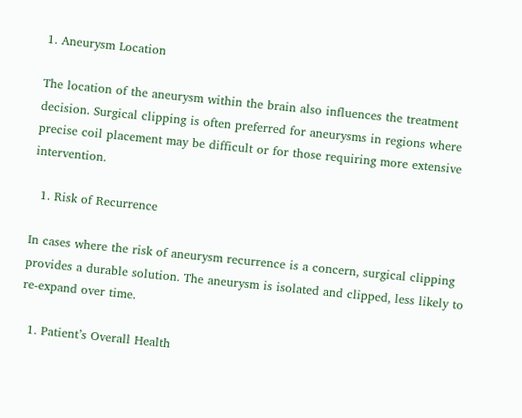1. Aneurysm Location

The location of the aneurysm within the brain also influences the treatment decision. Surgical clipping is often preferred for aneurysms in regions where precise coil placement may be difficult or for those requiring more extensive intervention.

  1. Risk of Recurrence

In cases where the risk of aneurysm recurrence is a concern, surgical clipping provides a durable solution. The aneurysm is isolated and clipped, less likely to re-expand over time.

  1. Patient’s Overall Health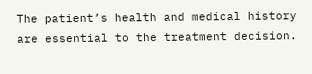The patient’s health and medical history are essential to the treatment decision.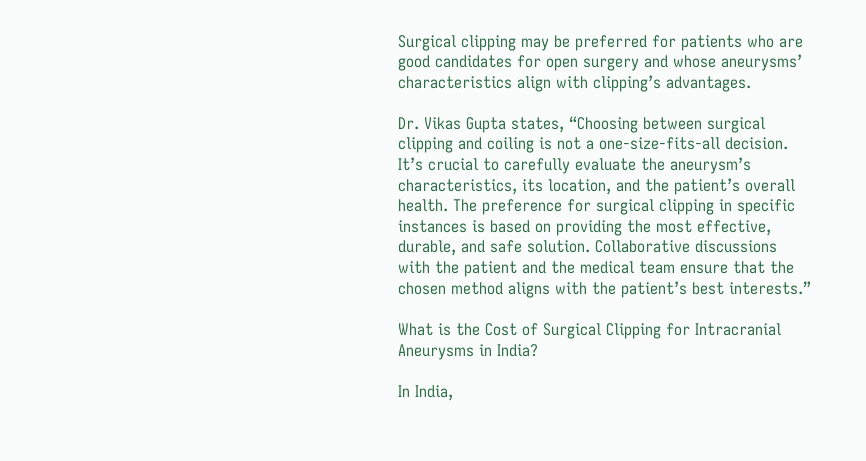Surgical clipping may be preferred for patients who are good candidates for open surgery and whose aneurysms’ characteristics align with clipping’s advantages.

Dr. Vikas Gupta states, “Choosing between surgical clipping and coiling is not a one-size-fits-all decision. It’s crucial to carefully evaluate the aneurysm’s characteristics, its location, and the patient’s overall health. The preference for surgical clipping in specific instances is based on providing the most effective, durable, and safe solution. Collaborative discussions with the patient and the medical team ensure that the chosen method aligns with the patient’s best interests.”

What is the Cost of Surgical Clipping for Intracranial Aneurysms in India?

In India,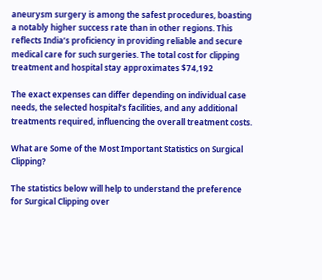aneurysm surgery is among the safest procedures, boasting a notably higher success rate than in other regions. This reflects India’s proficiency in providing reliable and secure medical care for such surgeries. The total cost for clipping treatment and hospital stay approximates $74,192

The exact expenses can differ depending on individual case needs, the selected hospital’s facilities, and any additional treatments required, influencing the overall treatment costs.

What are Some of the Most Important Statistics on Surgical Clipping?

The statistics below will help to understand the preference for Surgical Clipping over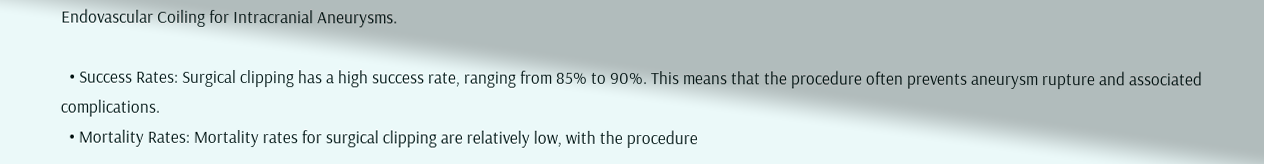Endovascular Coiling for Intracranial Aneurysms.

  • Success Rates: Surgical clipping has a high success rate, ranging from 85% to 90%. This means that the procedure often prevents aneurysm rupture and associated complications.
  • Mortality Rates: Mortality rates for surgical clipping are relatively low, with the procedure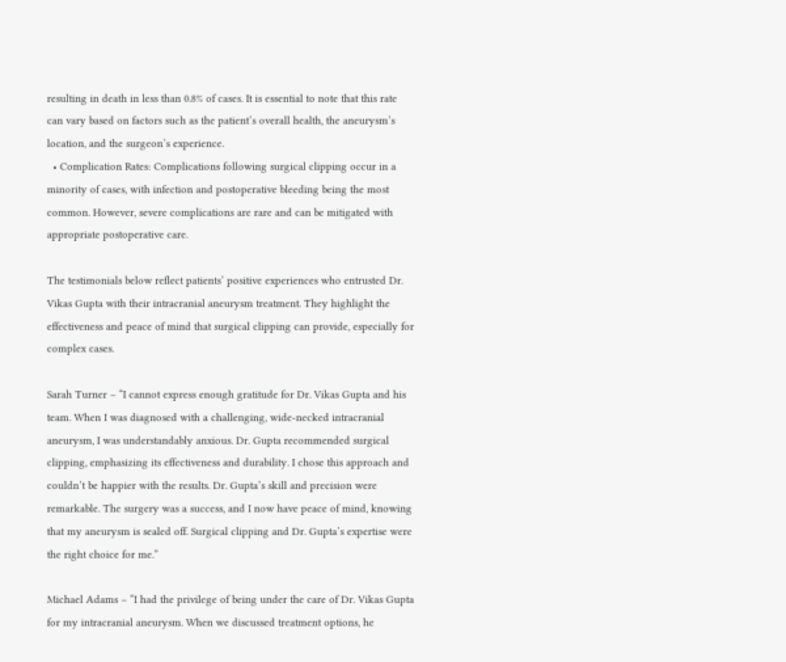resulting in death in less than 0.8% of cases. It is essential to note that this rate can vary based on factors such as the patient’s overall health, the aneurysm’s location, and the surgeon’s experience.
  • Complication Rates: Complications following surgical clipping occur in a minority of cases, with infection and postoperative bleeding being the most common. However, severe complications are rare and can be mitigated with appropriate postoperative care.

The testimonials below reflect patients’ positive experiences who entrusted Dr. Vikas Gupta with their intracranial aneurysm treatment. They highlight the effectiveness and peace of mind that surgical clipping can provide, especially for complex cases.

Sarah Turner – “I cannot express enough gratitude for Dr. Vikas Gupta and his team. When I was diagnosed with a challenging, wide-necked intracranial aneurysm, I was understandably anxious. Dr. Gupta recommended surgical clipping, emphasizing its effectiveness and durability. I chose this approach and couldn’t be happier with the results. Dr. Gupta’s skill and precision were remarkable. The surgery was a success, and I now have peace of mind, knowing that my aneurysm is sealed off. Surgical clipping and Dr. Gupta’s expertise were the right choice for me.”

Michael Adams – “I had the privilege of being under the care of Dr. Vikas Gupta for my intracranial aneurysm. When we discussed treatment options, he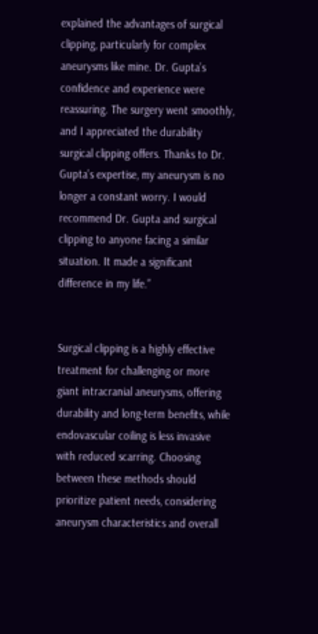explained the advantages of surgical clipping, particularly for complex aneurysms like mine. Dr. Gupta’s confidence and experience were reassuring. The surgery went smoothly, and I appreciated the durability surgical clipping offers. Thanks to Dr. Gupta’s expertise, my aneurysm is no longer a constant worry. I would recommend Dr. Gupta and surgical clipping to anyone facing a similar situation. It made a significant difference in my life.”


Surgical clipping is a highly effective treatment for challenging or more giant intracranial aneurysms, offering durability and long-term benefits, while endovascular coiling is less invasive with reduced scarring. Choosing between these methods should prioritize patient needs, considering aneurysm characteristics and overall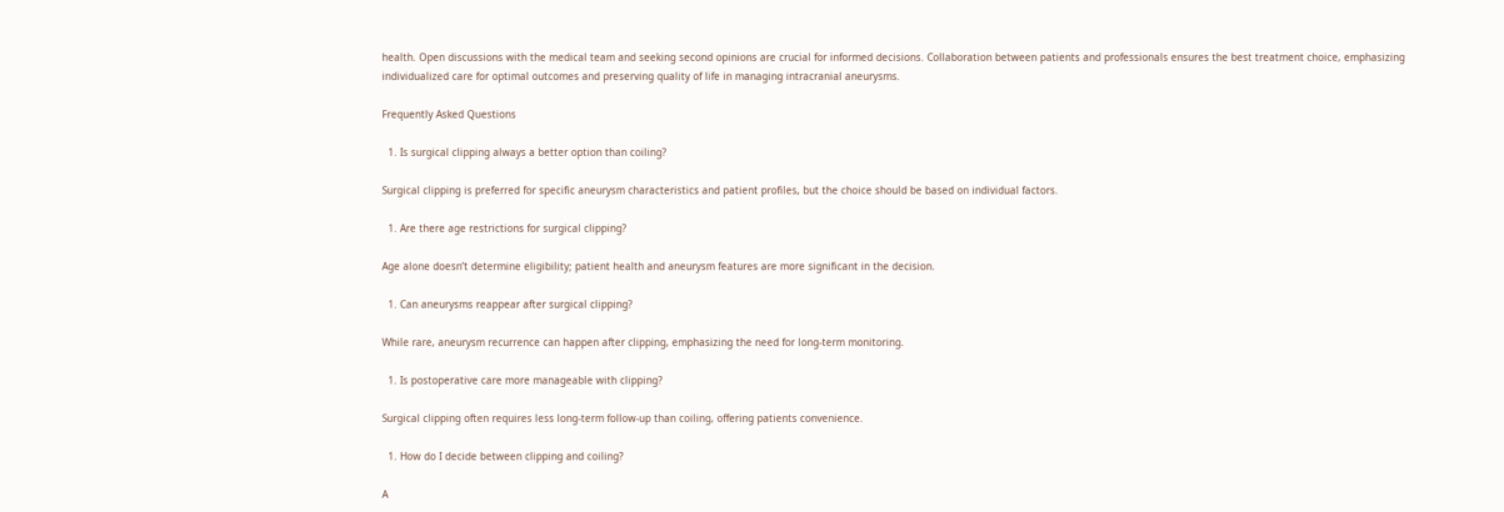health. Open discussions with the medical team and seeking second opinions are crucial for informed decisions. Collaboration between patients and professionals ensures the best treatment choice, emphasizing individualized care for optimal outcomes and preserving quality of life in managing intracranial aneurysms.

Frequently Asked Questions

  1. Is surgical clipping always a better option than coiling?

Surgical clipping is preferred for specific aneurysm characteristics and patient profiles, but the choice should be based on individual factors.

  1. Are there age restrictions for surgical clipping?

Age alone doesn’t determine eligibility; patient health and aneurysm features are more significant in the decision.

  1. Can aneurysms reappear after surgical clipping?

While rare, aneurysm recurrence can happen after clipping, emphasizing the need for long-term monitoring.

  1. Is postoperative care more manageable with clipping?

Surgical clipping often requires less long-term follow-up than coiling, offering patients convenience.

  1. How do I decide between clipping and coiling?

A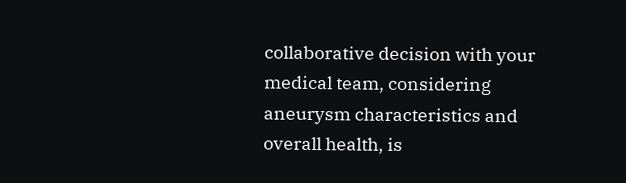collaborative decision with your medical team, considering aneurysm characteristics and overall health, is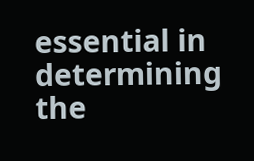essential in determining the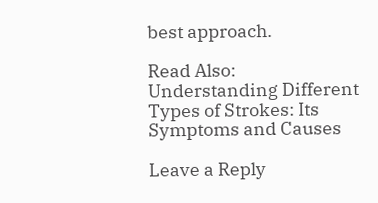best approach.

Read Also: Understanding Different Types of Strokes: Its Symptoms and Causes

Leave a Reply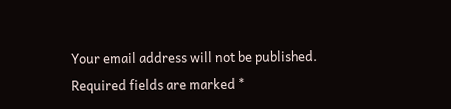Your email address will not be published. Required fields are marked *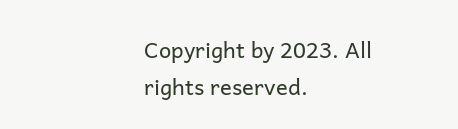Copyright by 2023. All rights reserved.